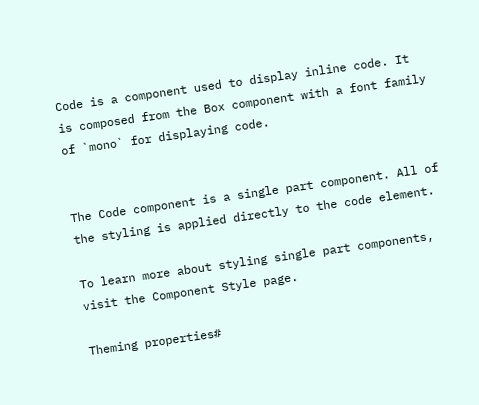Code is a component used to display inline code. It is composed from the Box component with a font family of `mono` for displaying code.


The Code component is a single part component. All of the styling is applied directly to the code element.

To learn more about styling single part components, visit the Component Style page.

Theming properties#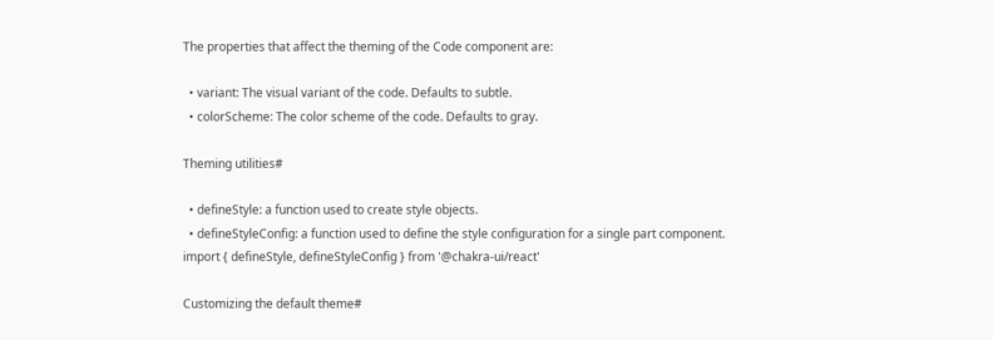The properties that affect the theming of the Code component are:

  • variant: The visual variant of the code. Defaults to subtle.
  • colorScheme: The color scheme of the code. Defaults to gray.

Theming utilities#

  • defineStyle: a function used to create style objects.
  • defineStyleConfig: a function used to define the style configuration for a single part component.
import { defineStyle, defineStyleConfig } from '@chakra-ui/react'

Customizing the default theme#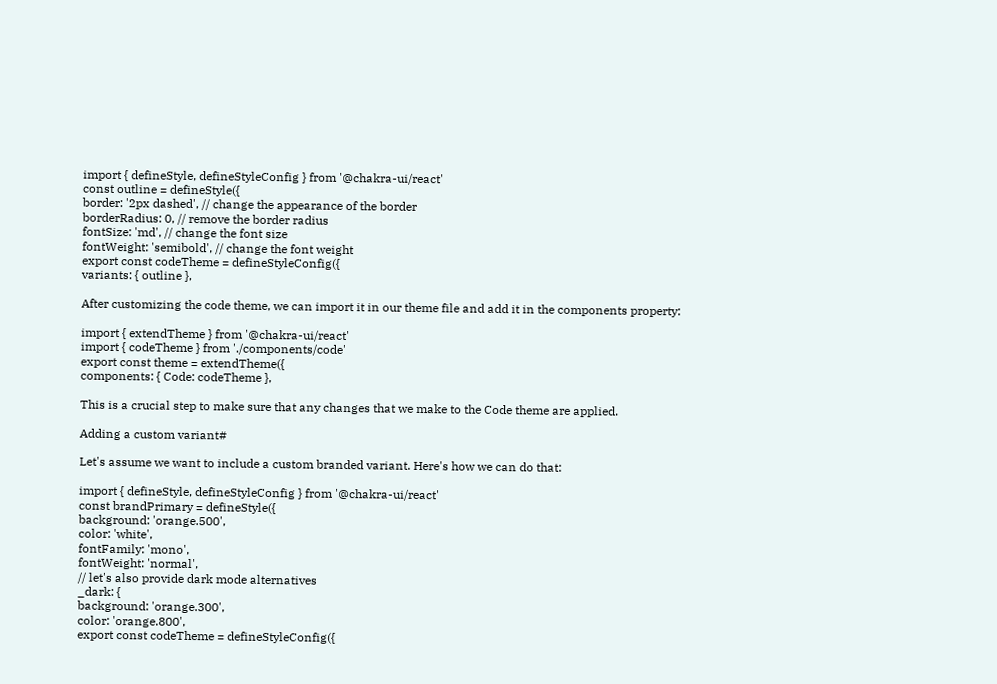import { defineStyle, defineStyleConfig } from '@chakra-ui/react'
const outline = defineStyle({
border: '2px dashed', // change the appearance of the border
borderRadius: 0, // remove the border radius
fontSize: 'md', // change the font size
fontWeight: 'semibold', // change the font weight
export const codeTheme = defineStyleConfig({
variants: { outline },

After customizing the code theme, we can import it in our theme file and add it in the components property:

import { extendTheme } from '@chakra-ui/react'
import { codeTheme } from './components/code'
export const theme = extendTheme({
components: { Code: codeTheme },

This is a crucial step to make sure that any changes that we make to the Code theme are applied.

Adding a custom variant#

Let's assume we want to include a custom branded variant. Here's how we can do that:

import { defineStyle, defineStyleConfig } from '@chakra-ui/react'
const brandPrimary = defineStyle({
background: 'orange.500',
color: 'white',
fontFamily: 'mono',
fontWeight: 'normal',
// let's also provide dark mode alternatives
_dark: {
background: 'orange.300',
color: 'orange.800',
export const codeTheme = defineStyleConfig({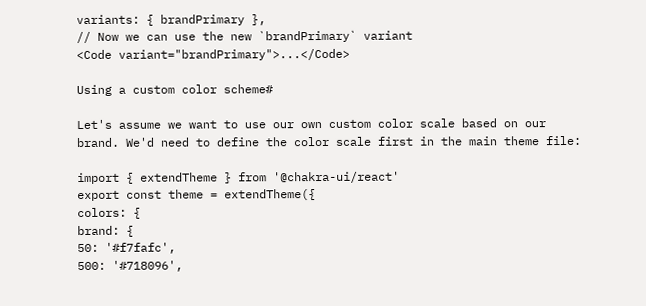variants: { brandPrimary },
// Now we can use the new `brandPrimary` variant
<Code variant="brandPrimary">...</Code>

Using a custom color scheme#

Let's assume we want to use our own custom color scale based on our brand. We'd need to define the color scale first in the main theme file:

import { extendTheme } from '@chakra-ui/react'
export const theme = extendTheme({
colors: {
brand: {
50: '#f7fafc',
500: '#718096',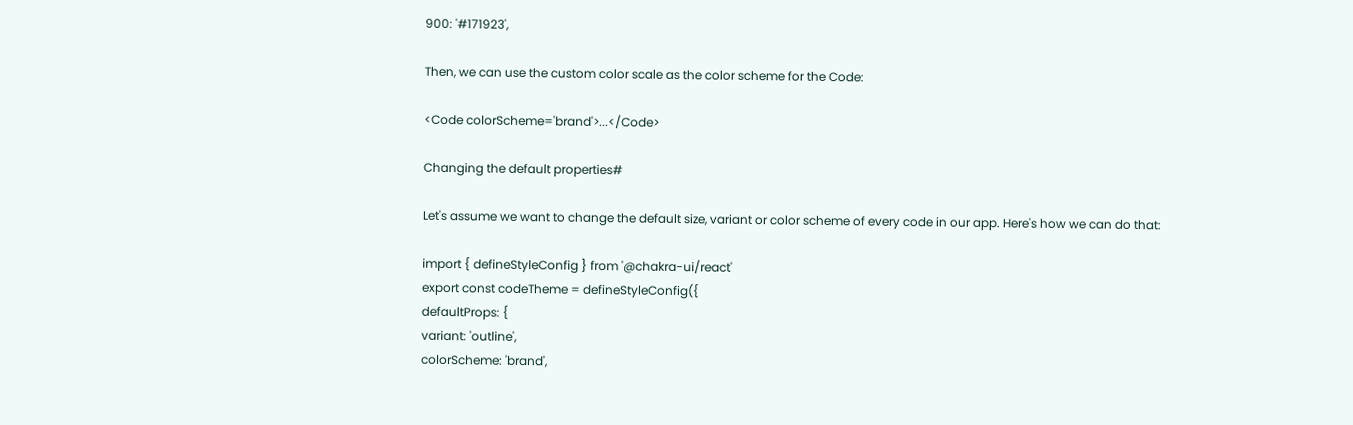900: '#171923',

Then, we can use the custom color scale as the color scheme for the Code:

<Code colorScheme='brand'>...</Code>

Changing the default properties#

Let's assume we want to change the default size, variant or color scheme of every code in our app. Here's how we can do that:

import { defineStyleConfig } from '@chakra-ui/react'
export const codeTheme = defineStyleConfig({
defaultProps: {
variant: 'outline',
colorScheme: 'brand',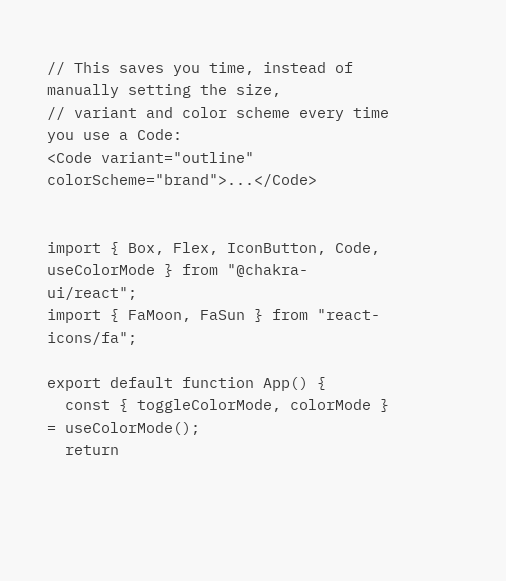// This saves you time, instead of manually setting the size,
// variant and color scheme every time you use a Code:
<Code variant="outline" colorScheme="brand">...</Code>


import { Box, Flex, IconButton, Code, useColorMode } from "@chakra-ui/react";
import { FaMoon, FaSun } from "react-icons/fa";

export default function App() {
  const { toggleColorMode, colorMode } = useColorMode();
  return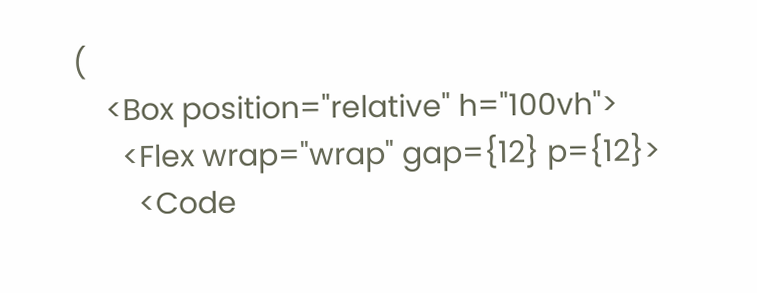(
    <Box position="relative" h="100vh">
      <Flex wrap="wrap" gap={12} p={12}>
        <Code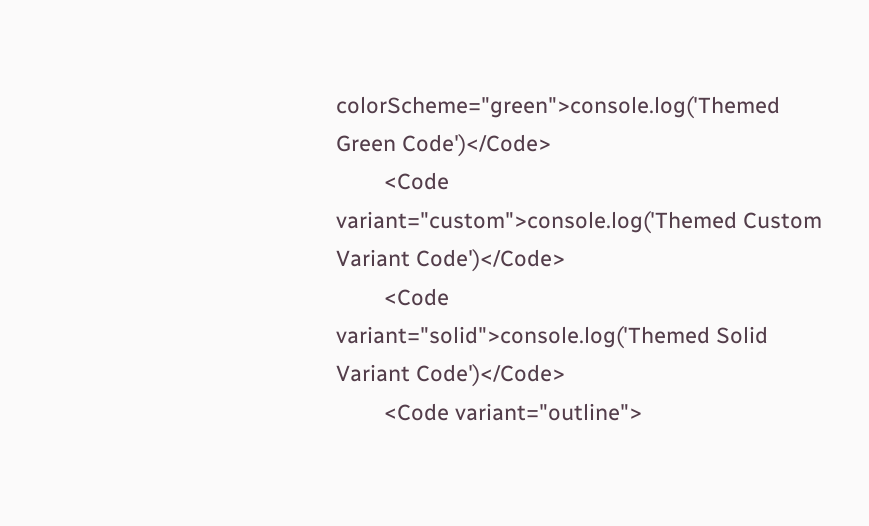colorScheme="green">console.log('Themed Green Code')</Code>
        <Code variant="custom">console.log('Themed Custom Variant Code')</Code>
        <Code variant="solid">console.log('Themed Solid Variant Code')</Code>
        <Code variant="outline">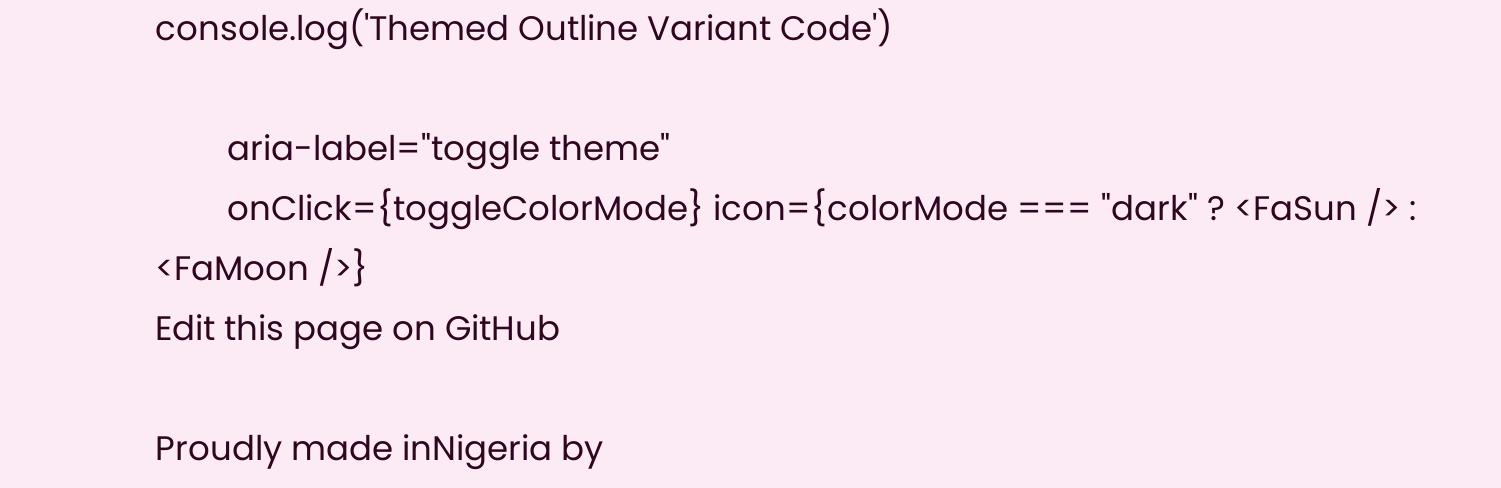console.log('Themed Outline Variant Code')

        aria-label="toggle theme"
        onClick={toggleColorMode} icon={colorMode === "dark" ? <FaSun /> : <FaMoon />}
Edit this page on GitHub

Proudly made inNigeria by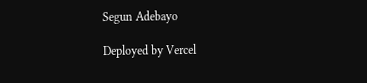Segun Adebayo

Deployed by Vercel